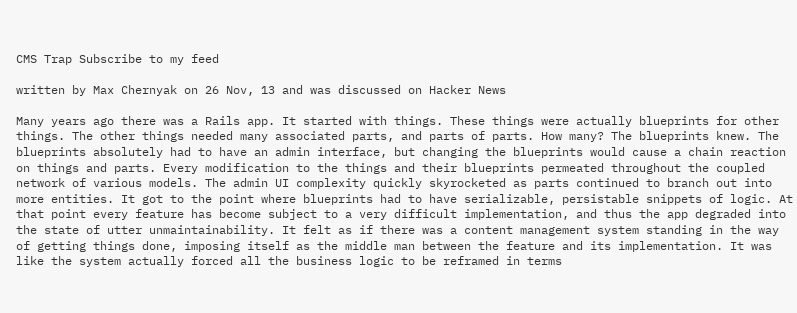CMS Trap Subscribe to my feed

written by Max Chernyak on 26 Nov, 13 and was discussed on Hacker News

Many years ago there was a Rails app. It started with things. These things were actually blueprints for other things. The other things needed many associated parts, and parts of parts. How many? The blueprints knew. The blueprints absolutely had to have an admin interface, but changing the blueprints would cause a chain reaction on things and parts. Every modification to the things and their blueprints permeated throughout the coupled network of various models. The admin UI complexity quickly skyrocketed as parts continued to branch out into more entities. It got to the point where blueprints had to have serializable, persistable snippets of logic. At that point every feature has become subject to a very difficult implementation, and thus the app degraded into the state of utter unmaintainability. It felt as if there was a content management system standing in the way of getting things done, imposing itself as the middle man between the feature and its implementation. It was like the system actually forced all the business logic to be reframed in terms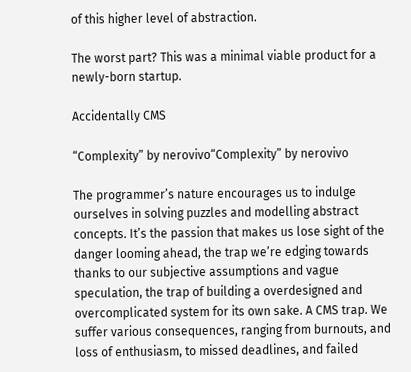of this higher level of abstraction.

The worst part? This was a minimal viable product for a newly-born startup.

Accidentally CMS

“Complexity” by nerovivo“Complexity” by nerovivo

The programmer’s nature encourages us to indulge ourselves in solving puzzles and modelling abstract concepts. It’s the passion that makes us lose sight of the danger looming ahead, the trap we’re edging towards thanks to our subjective assumptions and vague speculation, the trap of building a overdesigned and overcomplicated system for its own sake. A CMS trap. We suffer various consequences, ranging from burnouts, and loss of enthusiasm, to missed deadlines, and failed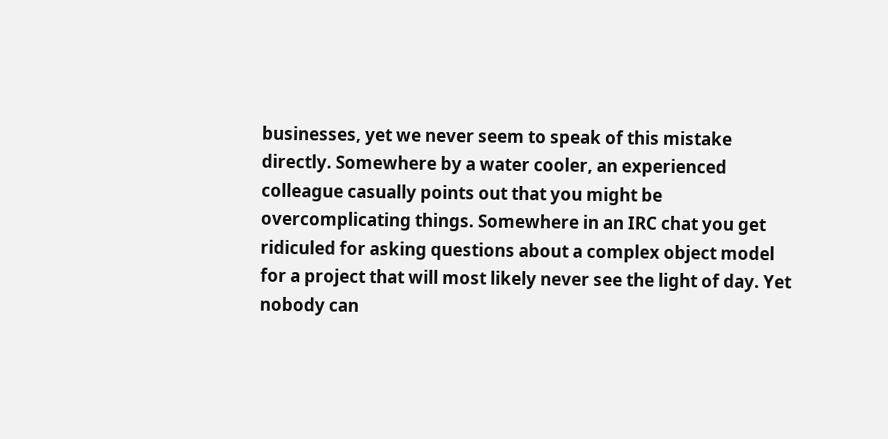businesses, yet we never seem to speak of this mistake directly. Somewhere by a water cooler, an experienced colleague casually points out that you might be overcomplicating things. Somewhere in an IRC chat you get ridiculed for asking questions about a complex object model for a project that will most likely never see the light of day. Yet nobody can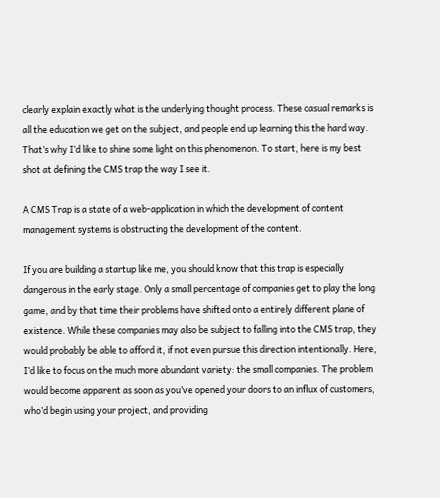clearly explain exactly what is the underlying thought process. These casual remarks is all the education we get on the subject, and people end up learning this the hard way. That’s why I’d like to shine some light on this phenomenon. To start, here is my best shot at defining the CMS trap the way I see it.

A CMS Trap is a state of a web-application in which the development of content management systems is obstructing the development of the content.

If you are building a startup like me, you should know that this trap is especially dangerous in the early stage. Only a small percentage of companies get to play the long game, and by that time their problems have shifted onto a entirely different plane of existence. While these companies may also be subject to falling into the CMS trap, they would probably be able to afford it, if not even pursue this direction intentionally. Here, I’d like to focus on the much more abundant variety: the small companies. The problem would become apparent as soon as you’ve opened your doors to an influx of customers, who’d begin using your project, and providing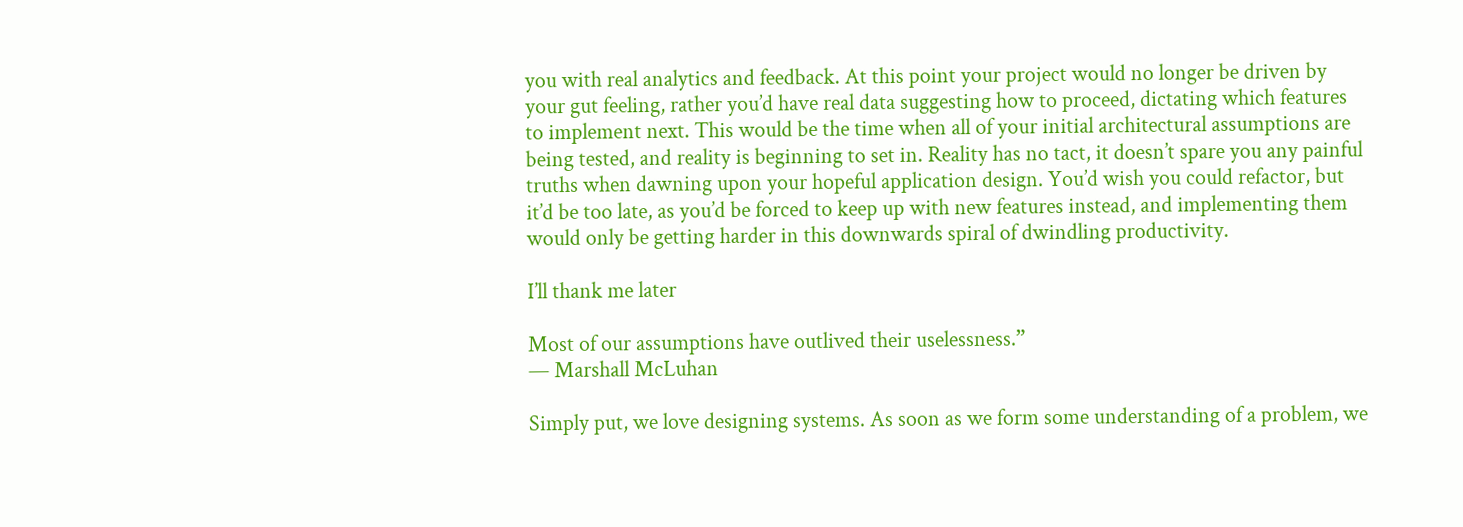you with real analytics and feedback. At this point your project would no longer be driven by your gut feeling, rather you’d have real data suggesting how to proceed, dictating which features to implement next. This would be the time when all of your initial architectural assumptions are being tested, and reality is beginning to set in. Reality has no tact, it doesn’t spare you any painful truths when dawning upon your hopeful application design. You’d wish you could refactor, but it’d be too late, as you’d be forced to keep up with new features instead, and implementing them would only be getting harder in this downwards spiral of dwindling productivity.

I’ll thank me later

Most of our assumptions have outlived their uselessness.”
— Marshall McLuhan

Simply put, we love designing systems. As soon as we form some understanding of a problem, we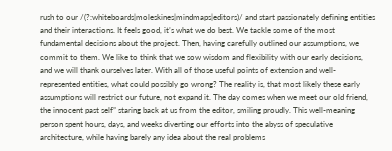rush to our /(?:whiteboards|moleskines|mindmaps|editors)/ and start passionately defining entities and their interactions. It feels good, it’s what we do best. We tackle some of the most fundamental decisions about the project. Then, having carefully outlined our assumptions, we commit to them. We like to think that we sow wisdom and flexibility with our early decisions, and we will thank ourselves later. With all of those useful points of extension and well-represented entities, what could possibly go wrong? The reality is, that most likely these early assumptions will restrict our future, not expand it. The day comes when we meet our old friend, the innocent past self” staring back at us from the editor, smiling proudly. This well-meaning person spent hours, days, and weeks diverting our efforts into the abyss of speculative architecture, while having barely any idea about the real problems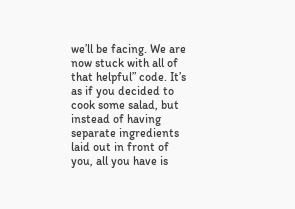we’ll be facing. We are now stuck with all of that helpful” code. It’s as if you decided to cook some salad, but instead of having separate ingredients laid out in front of you, all you have is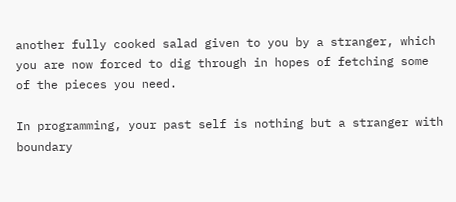another fully cooked salad given to you by a stranger, which you are now forced to dig through in hopes of fetching some of the pieces you need.

In programming, your past self is nothing but a stranger with boundary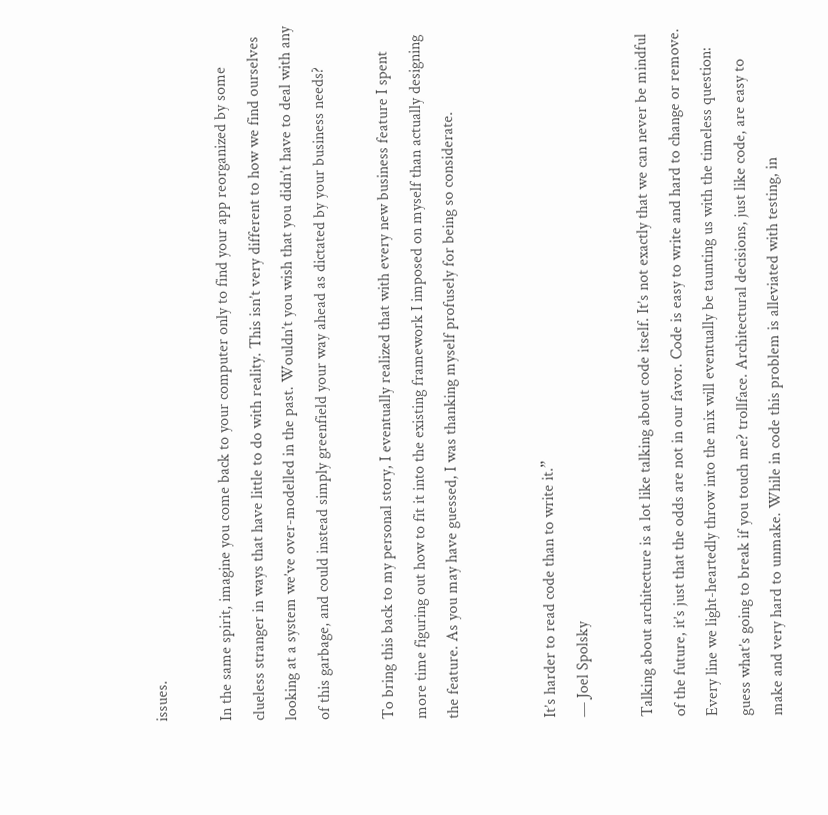issues.

In the same spirit, imagine you come back to your computer only to find your app reorganized by some clueless stranger in ways that have little to do with reality. This isn’t very different to how we find ourselves looking at a system we’ve over-modelled in the past. Wouldn’t you wish that you didn’t have to deal with any of this garbage, and could instead simply greenfield your way ahead as dictated by your business needs?

To bring this back to my personal story, I eventually realized that with every new business feature I spent more time figuring out how to fit it into the existing framework I imposed on myself than actually designing the feature. As you may have guessed, I was thanking myself profusely for being so considerate.


It’s harder to read code than to write it.”
— Joel Spolsky

Talking about architecture is a lot like talking about code itself. It’s not exactly that we can never be mindful of the future, it’s just that the odds are not in our favor. Code is easy to write and hard to change or remove. Every line we light-heartedly throw into the mix will eventually be taunting us with the timeless question: guess what’s going to break if you touch me? trollface. Architectural decisions, just like code, are easy to make and very hard to unmake. While in code this problem is alleviated with testing, in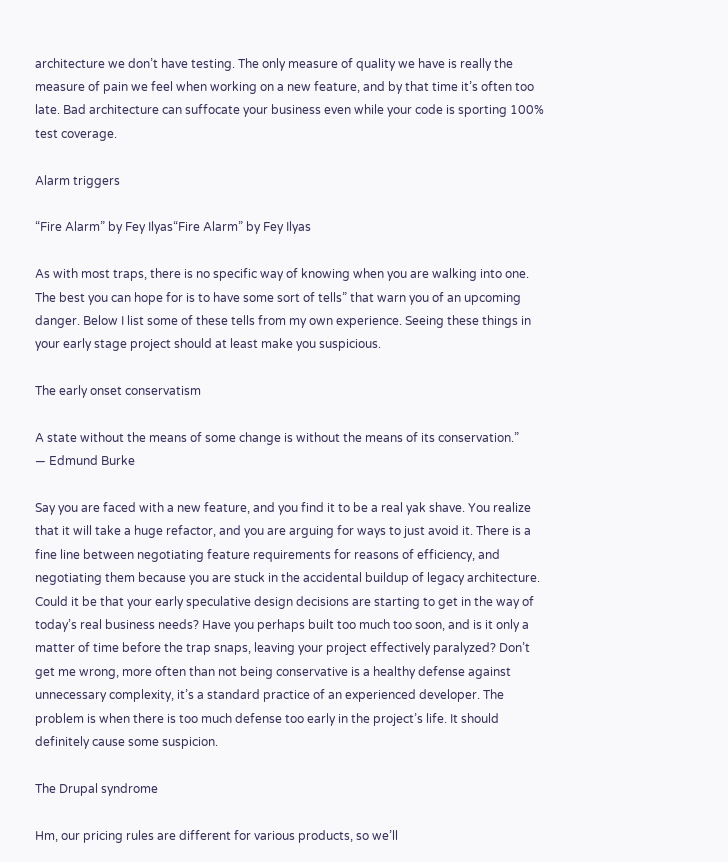architecture we don’t have testing. The only measure of quality we have is really the measure of pain we feel when working on a new feature, and by that time it’s often too late. Bad architecture can suffocate your business even while your code is sporting 100% test coverage.

Alarm triggers

“Fire Alarm” by Fey Ilyas“Fire Alarm” by Fey Ilyas

As with most traps, there is no specific way of knowing when you are walking into one. The best you can hope for is to have some sort of tells” that warn you of an upcoming danger. Below I list some of these tells from my own experience. Seeing these things in your early stage project should at least make you suspicious.

The early onset conservatism

A state without the means of some change is without the means of its conservation.”
— Edmund Burke

Say you are faced with a new feature, and you find it to be a real yak shave. You realize that it will take a huge refactor, and you are arguing for ways to just avoid it. There is a fine line between negotiating feature requirements for reasons of efficiency, and negotiating them because you are stuck in the accidental buildup of legacy architecture. Could it be that your early speculative design decisions are starting to get in the way of today’s real business needs? Have you perhaps built too much too soon, and is it only a matter of time before the trap snaps, leaving your project effectively paralyzed? Don’t get me wrong, more often than not being conservative is a healthy defense against unnecessary complexity, it’s a standard practice of an experienced developer. The problem is when there is too much defense too early in the project’s life. It should definitely cause some suspicion.

The Drupal syndrome

Hm, our pricing rules are different for various products, so we’ll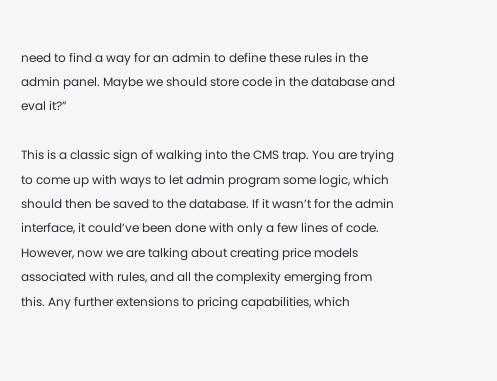need to find a way for an admin to define these rules in the admin panel. Maybe we should store code in the database and eval it?”

This is a classic sign of walking into the CMS trap. You are trying to come up with ways to let admin program some logic, which should then be saved to the database. If it wasn’t for the admin interface, it could’ve been done with only a few lines of code. However, now we are talking about creating price models associated with rules, and all the complexity emerging from this. Any further extensions to pricing capabilities, which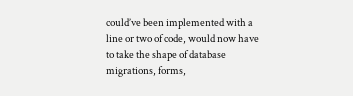could’ve been implemented with a line or two of code, would now have to take the shape of database migrations, forms,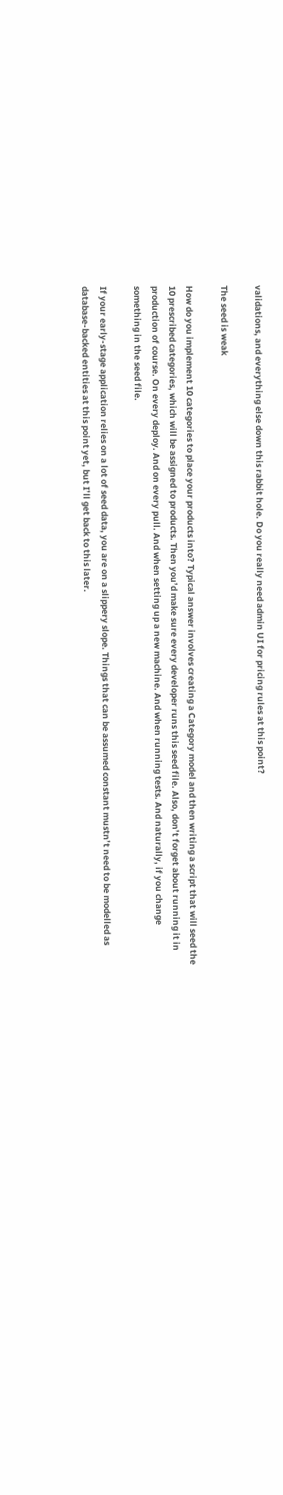validations, and everything else down this rabbit hole. Do you really need admin UI for pricing rules at this point?

The seed is weak

How do you implement 10 categories to place your products into? Typical answer involves creating a Category model and then writing a script that will seed the 10 prescribed categories, which will be assigned to products. Then you’d make sure every developer runs this seed file. Also, don’t forget about running it in production of course. On every deploy. And on every pull. And when setting up a new machine. And when running tests. And naturally, if you change something in the seed file.

If your early-stage application relies on a lot of seed data, you are on a slippery slope. Things that can be assumed constant mustn’t need to be modelled as database-backed entities at this point yet, but I’ll get back to this later.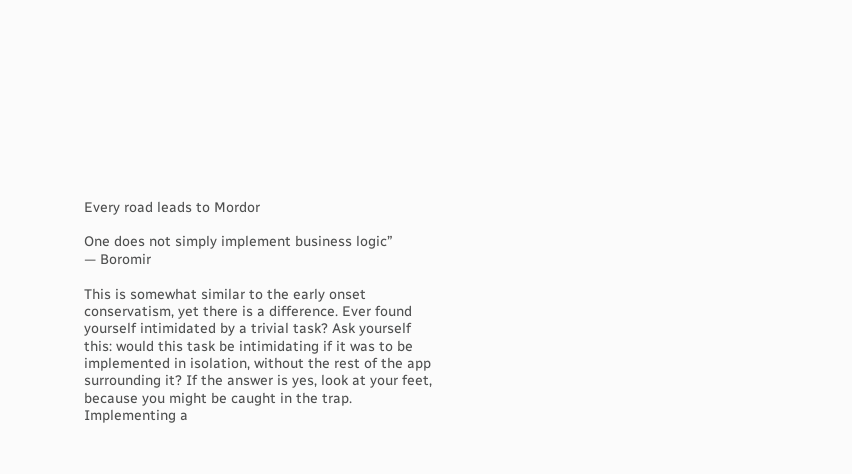Every road leads to Mordor

One does not simply implement business logic”
— Boromir

This is somewhat similar to the early onset conservatism, yet there is a difference. Ever found yourself intimidated by a trivial task? Ask yourself this: would this task be intimidating if it was to be implemented in isolation, without the rest of the app surrounding it? If the answer is yes, look at your feet, because you might be caught in the trap. Implementing a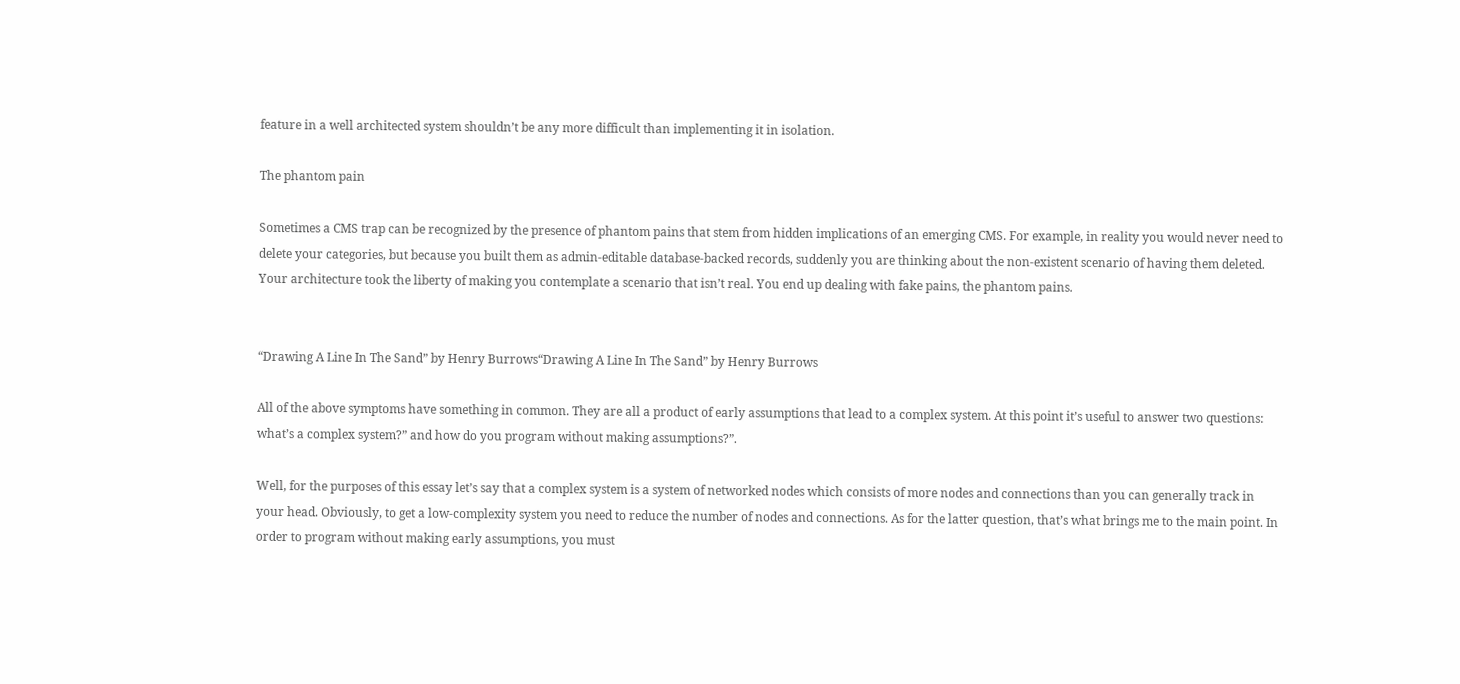feature in a well architected system shouldn’t be any more difficult than implementing it in isolation.

The phantom pain

Sometimes a CMS trap can be recognized by the presence of phantom pains that stem from hidden implications of an emerging CMS. For example, in reality you would never need to delete your categories, but because you built them as admin-editable database-backed records, suddenly you are thinking about the non-existent scenario of having them deleted. Your architecture took the liberty of making you contemplate a scenario that isn’t real. You end up dealing with fake pains, the phantom pains.


“Drawing A Line In The Sand” by Henry Burrows“Drawing A Line In The Sand” by Henry Burrows

All of the above symptoms have something in common. They are all a product of early assumptions that lead to a complex system. At this point it’s useful to answer two questions: what’s a complex system?” and how do you program without making assumptions?”.

Well, for the purposes of this essay let’s say that a complex system is a system of networked nodes which consists of more nodes and connections than you can generally track in your head. Obviously, to get a low-complexity system you need to reduce the number of nodes and connections. As for the latter question, that’s what brings me to the main point. In order to program without making early assumptions, you must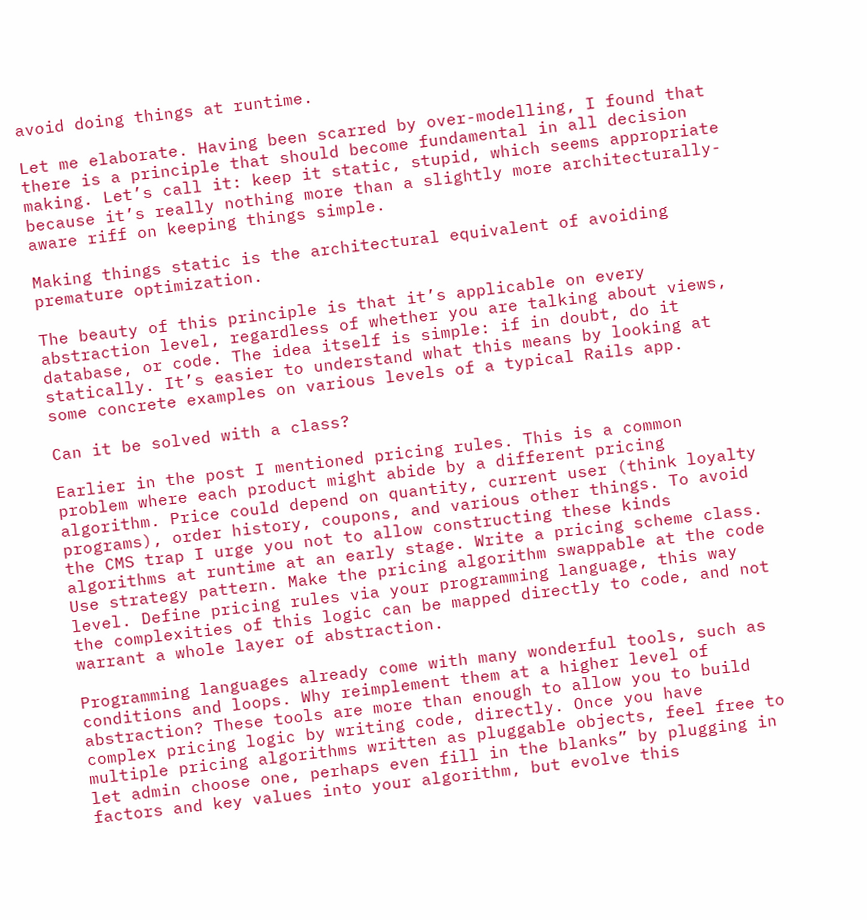avoid doing things at runtime.

Let me elaborate. Having been scarred by over-modelling, I found that there is a principle that should become fundamental in all decision making. Let’s call it: keep it static, stupid, which seems appropriate because it’s really nothing more than a slightly more architecturally-aware riff on keeping things simple.

Making things static is the architectural equivalent of avoiding premature optimization.

The beauty of this principle is that it’s applicable on every abstraction level, regardless of whether you are talking about views, database, or code. The idea itself is simple: if in doubt, do it statically. It’s easier to understand what this means by looking at some concrete examples on various levels of a typical Rails app.

Can it be solved with a class?

Earlier in the post I mentioned pricing rules. This is a common problem where each product might abide by a different pricing algorithm. Price could depend on quantity, current user (think loyalty programs), order history, coupons, and various other things. To avoid the CMS trap I urge you not to allow constructing these kinds algorithms at runtime at an early stage. Write a pricing scheme class. Use strategy pattern. Make the pricing algorithm swappable at the code level. Define pricing rules via your programming language, this way the complexities of this logic can be mapped directly to code, and not warrant a whole layer of abstraction.

Programming languages already come with many wonderful tools, such as conditions and loops. Why reimplement them at a higher level of abstraction? These tools are more than enough to allow you to build complex pricing logic by writing code, directly. Once you have multiple pricing algorithms written as pluggable objects, feel free to let admin choose one, perhaps even fill in the blanks” by plugging in factors and key values into your algorithm, but evolve this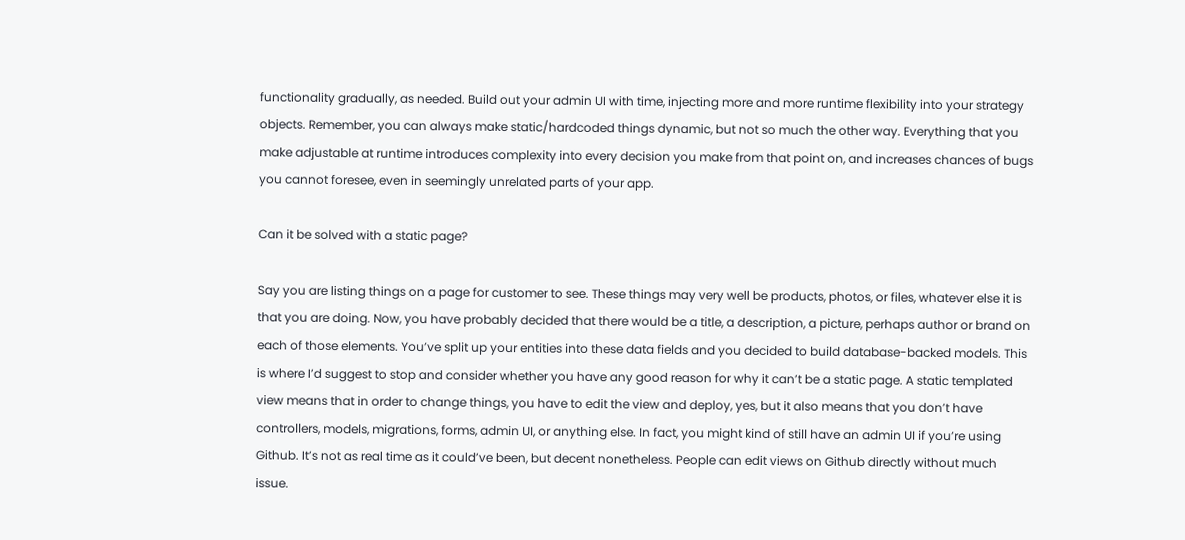functionality gradually, as needed. Build out your admin UI with time, injecting more and more runtime flexibility into your strategy objects. Remember, you can always make static/hardcoded things dynamic, but not so much the other way. Everything that you make adjustable at runtime introduces complexity into every decision you make from that point on, and increases chances of bugs you cannot foresee, even in seemingly unrelated parts of your app.

Can it be solved with a static page?

Say you are listing things on a page for customer to see. These things may very well be products, photos, or files, whatever else it is that you are doing. Now, you have probably decided that there would be a title, a description, a picture, perhaps author or brand on each of those elements. You’ve split up your entities into these data fields and you decided to build database-backed models. This is where I’d suggest to stop and consider whether you have any good reason for why it can’t be a static page. A static templated view means that in order to change things, you have to edit the view and deploy, yes, but it also means that you don’t have controllers, models, migrations, forms, admin UI, or anything else. In fact, you might kind of still have an admin UI if you’re using Github. It’s not as real time as it could’ve been, but decent nonetheless. People can edit views on Github directly without much issue.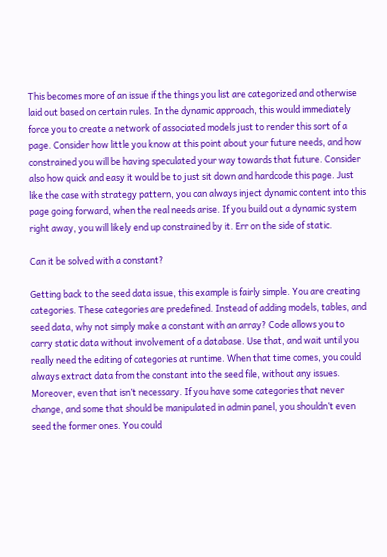This becomes more of an issue if the things you list are categorized and otherwise laid out based on certain rules. In the dynamic approach, this would immediately force you to create a network of associated models just to render this sort of a page. Consider how little you know at this point about your future needs, and how constrained you will be having speculated your way towards that future. Consider also how quick and easy it would be to just sit down and hardcode this page. Just like the case with strategy pattern, you can always inject dynamic content into this page going forward, when the real needs arise. If you build out a dynamic system right away, you will likely end up constrained by it. Err on the side of static.

Can it be solved with a constant?

Getting back to the seed data issue, this example is fairly simple. You are creating categories. These categories are predefined. Instead of adding models, tables, and seed data, why not simply make a constant with an array? Code allows you to carry static data without involvement of a database. Use that, and wait until you really need the editing of categories at runtime. When that time comes, you could always extract data from the constant into the seed file, without any issues. Moreover, even that isn’t necessary. If you have some categories that never change, and some that should be manipulated in admin panel, you shouldn’t even seed the former ones. You could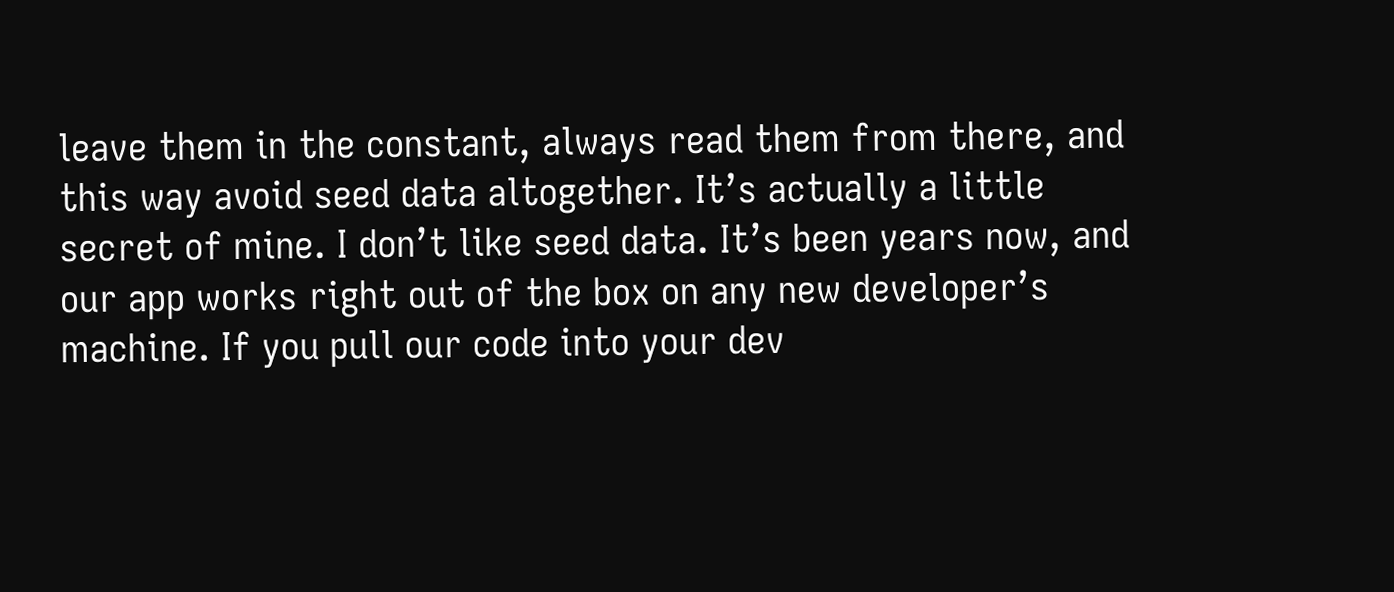leave them in the constant, always read them from there, and this way avoid seed data altogether. It’s actually a little secret of mine. I don’t like seed data. It’s been years now, and our app works right out of the box on any new developer’s machine. If you pull our code into your dev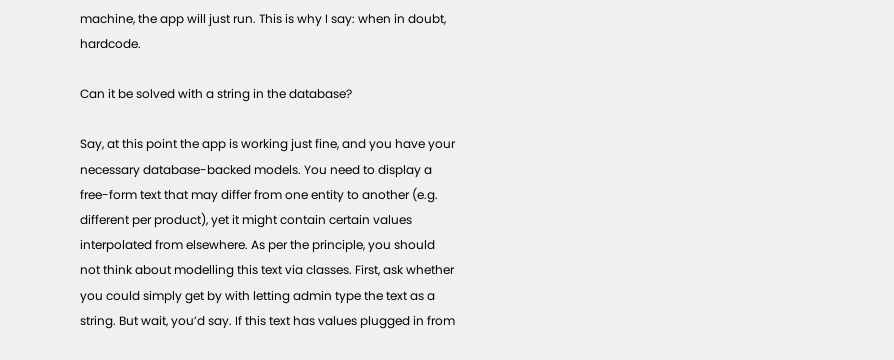machine, the app will just run. This is why I say: when in doubt, hardcode.

Can it be solved with a string in the database?

Say, at this point the app is working just fine, and you have your necessary database-backed models. You need to display a free-form text that may differ from one entity to another (e.g. different per product), yet it might contain certain values interpolated from elsewhere. As per the principle, you should not think about modelling this text via classes. First, ask whether you could simply get by with letting admin type the text as a string. But wait, you’d say. If this text has values plugged in from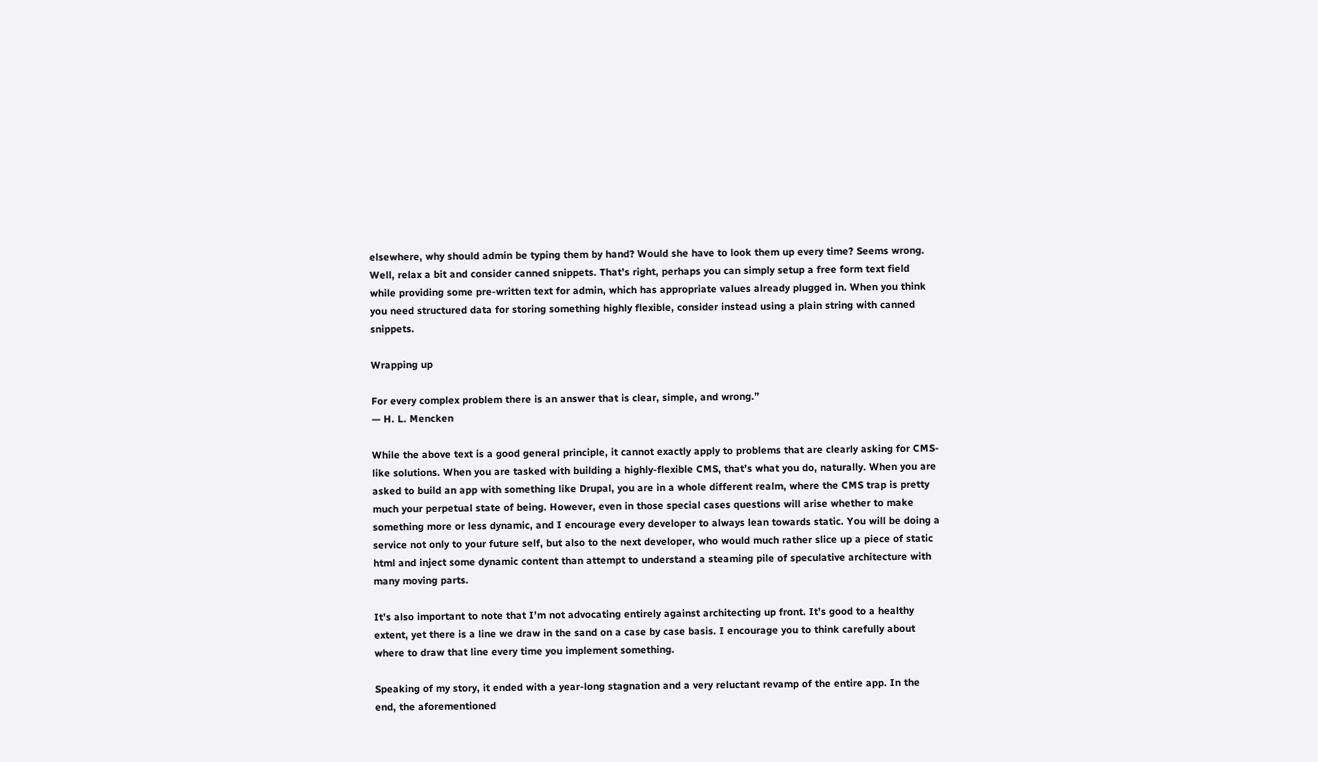elsewhere, why should admin be typing them by hand? Would she have to look them up every time? Seems wrong. Well, relax a bit and consider canned snippets. That’s right, perhaps you can simply setup a free form text field while providing some pre-written text for admin, which has appropriate values already plugged in. When you think you need structured data for storing something highly flexible, consider instead using a plain string with canned snippets.

Wrapping up

For every complex problem there is an answer that is clear, simple, and wrong.”
— H. L. Mencken

While the above text is a good general principle, it cannot exactly apply to problems that are clearly asking for CMS-like solutions. When you are tasked with building a highly-flexible CMS, that’s what you do, naturally. When you are asked to build an app with something like Drupal, you are in a whole different realm, where the CMS trap is pretty much your perpetual state of being. However, even in those special cases questions will arise whether to make something more or less dynamic, and I encourage every developer to always lean towards static. You will be doing a service not only to your future self, but also to the next developer, who would much rather slice up a piece of static html and inject some dynamic content than attempt to understand a steaming pile of speculative architecture with many moving parts.

It’s also important to note that I’m not advocating entirely against architecting up front. It’s good to a healthy extent, yet there is a line we draw in the sand on a case by case basis. I encourage you to think carefully about where to draw that line every time you implement something.

Speaking of my story, it ended with a year-long stagnation and a very reluctant revamp of the entire app. In the end, the aforementioned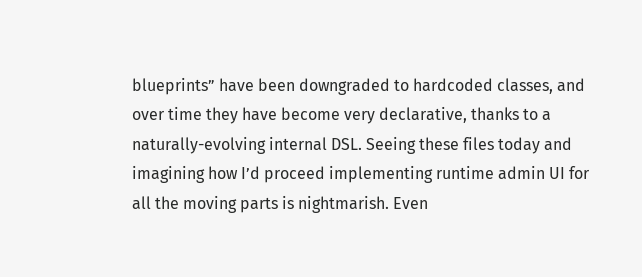blueprints” have been downgraded to hardcoded classes, and over time they have become very declarative, thanks to a naturally-evolving internal DSL. Seeing these files today and imagining how I’d proceed implementing runtime admin UI for all the moving parts is nightmarish. Even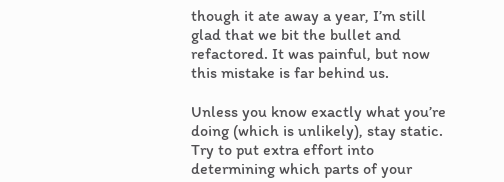though it ate away a year, I’m still glad that we bit the bullet and refactored. It was painful, but now this mistake is far behind us.

Unless you know exactly what you’re doing (which is unlikely), stay static. Try to put extra effort into determining which parts of your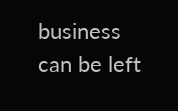business can be left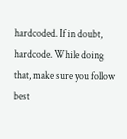hardcoded. If in doubt, hardcode. While doing that, make sure you follow best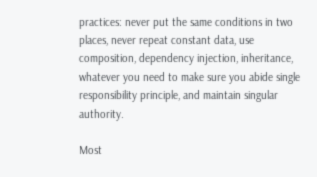practices: never put the same conditions in two places, never repeat constant data, use composition, dependency injection, inheritance, whatever you need to make sure you abide single responsibility principle, and maintain singular authority.

Most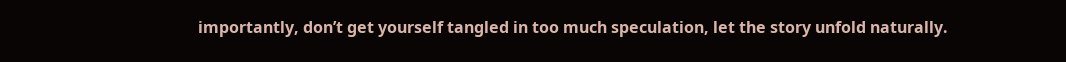importantly, don’t get yourself tangled in too much speculation, let the story unfold naturally.